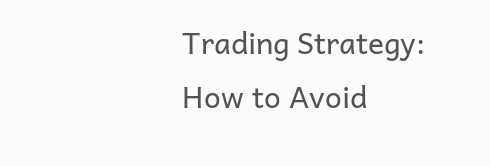Trading Strategy: How to Avoid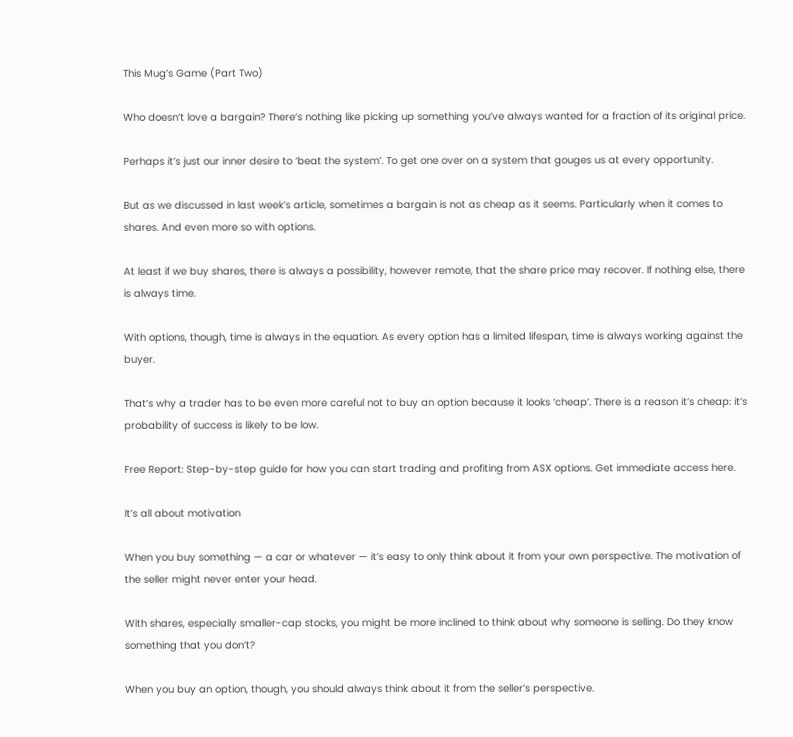This Mug’s Game (Part Two)

Who doesn’t love a bargain? There’s nothing like picking up something you’ve always wanted for a fraction of its original price.

Perhaps it’s just our inner desire to ‘beat the system’. To get one over on a system that gouges us at every opportunity.

But as we discussed in last week’s article, sometimes a bargain is not as cheap as it seems. Particularly when it comes to shares. And even more so with options.

At least if we buy shares, there is always a possibility, however remote, that the share price may recover. If nothing else, there is always time.

With options, though, time is always in the equation. As every option has a limited lifespan, time is always working against the buyer.

That’s why a trader has to be even more careful not to buy an option because it looks ‘cheap’. There is a reason it’s cheap: it’s probability of success is likely to be low.

Free Report: Step-by-step guide for how you can start trading and profiting from ASX options. Get immediate access here.

It’s all about motivation

When you buy something — a car or whatever — it’s easy to only think about it from your own perspective. The motivation of the seller might never enter your head.

With shares, especially smaller-cap stocks, you might be more inclined to think about why someone is selling. Do they know something that you don’t?

When you buy an option, though, you should always think about it from the seller’s perspective.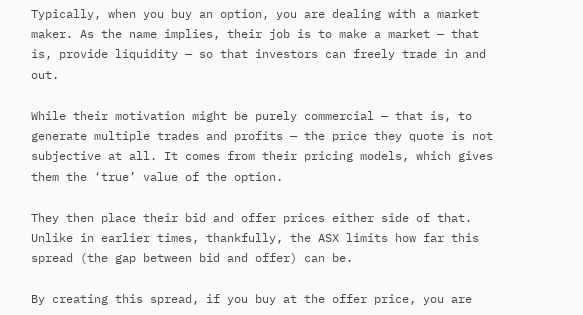Typically, when you buy an option, you are dealing with a market maker. As the name implies, their job is to make a market — that is, provide liquidity — so that investors can freely trade in and out.

While their motivation might be purely commercial — that is, to generate multiple trades and profits — the price they quote is not subjective at all. It comes from their pricing models, which gives them the ‘true’ value of the option.

They then place their bid and offer prices either side of that. Unlike in earlier times, thankfully, the ASX limits how far this spread (the gap between bid and offer) can be.

By creating this spread, if you buy at the offer price, you are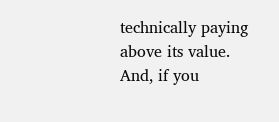technically paying above its value. And, if you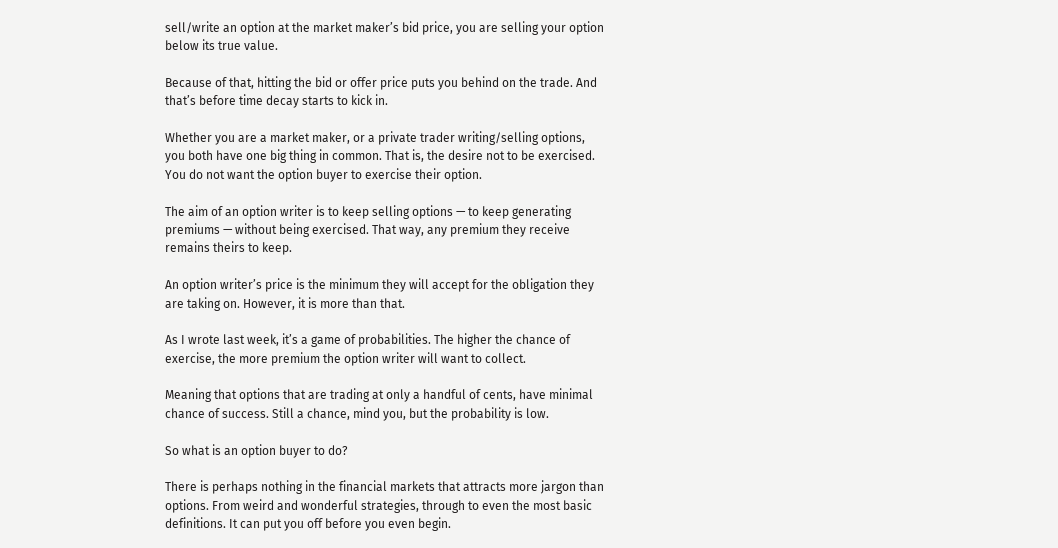sell/write an option at the market maker’s bid price, you are selling your option below its true value.

Because of that, hitting the bid or offer price puts you behind on the trade. And that’s before time decay starts to kick in.

Whether you are a market maker, or a private trader writing/selling options, you both have one big thing in common. That is, the desire not to be exercised. You do not want the option buyer to exercise their option.

The aim of an option writer is to keep selling options — to keep generating premiums — without being exercised. That way, any premium they receive remains theirs to keep.

An option writer’s price is the minimum they will accept for the obligation they are taking on. However, it is more than that.

As I wrote last week, it’s a game of probabilities. The higher the chance of exercise, the more premium the option writer will want to collect.

Meaning that options that are trading at only a handful of cents, have minimal chance of success. Still a chance, mind you, but the probability is low.

So what is an option buyer to do?

There is perhaps nothing in the financial markets that attracts more jargon than options. From weird and wonderful strategies, through to even the most basic definitions. It can put you off before you even begin.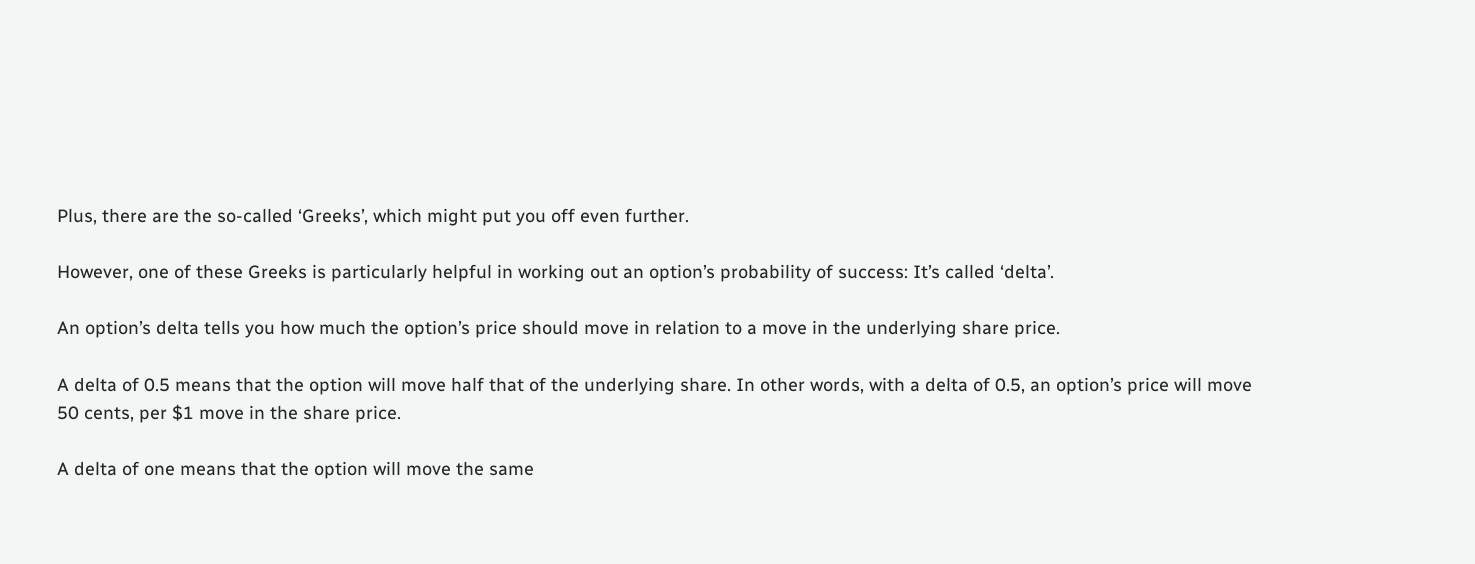Plus, there are the so-called ‘Greeks’, which might put you off even further.

However, one of these Greeks is particularly helpful in working out an option’s probability of success: It’s called ‘delta’.

An option’s delta tells you how much the option’s price should move in relation to a move in the underlying share price.

A delta of 0.5 means that the option will move half that of the underlying share. In other words, with a delta of 0.5, an option’s price will move 50 cents, per $1 move in the share price.

A delta of one means that the option will move the same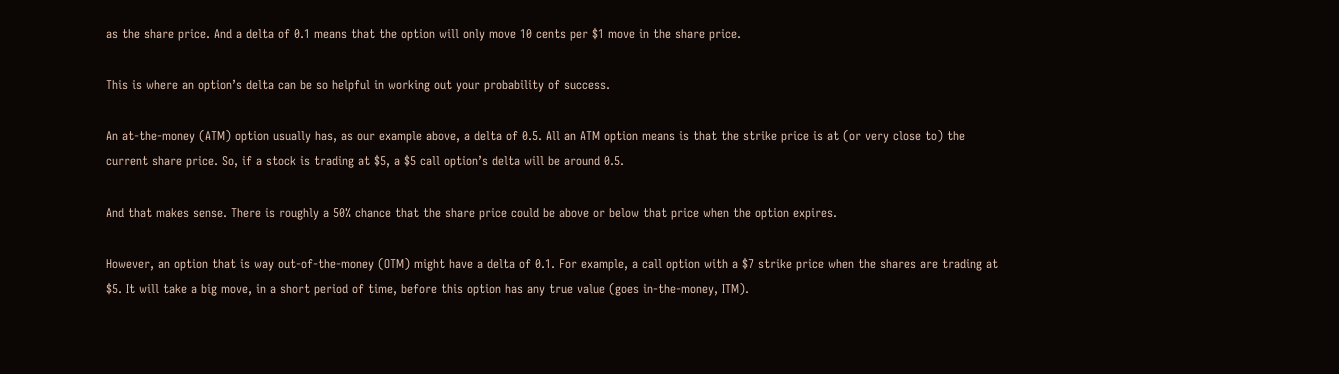as the share price. And a delta of 0.1 means that the option will only move 10 cents per $1 move in the share price.

This is where an option’s delta can be so helpful in working out your probability of success.

An at-the-money (ATM) option usually has, as our example above, a delta of 0.5. All an ATM option means is that the strike price is at (or very close to) the current share price. So, if a stock is trading at $5, a $5 call option’s delta will be around 0.5.

And that makes sense. There is roughly a 50% chance that the share price could be above or below that price when the option expires.

However, an option that is way out-of-the-money (OTM) might have a delta of 0.1. For example, a call option with a $7 strike price when the shares are trading at $5. It will take a big move, in a short period of time, before this option has any true value (goes in-the-money, ITM).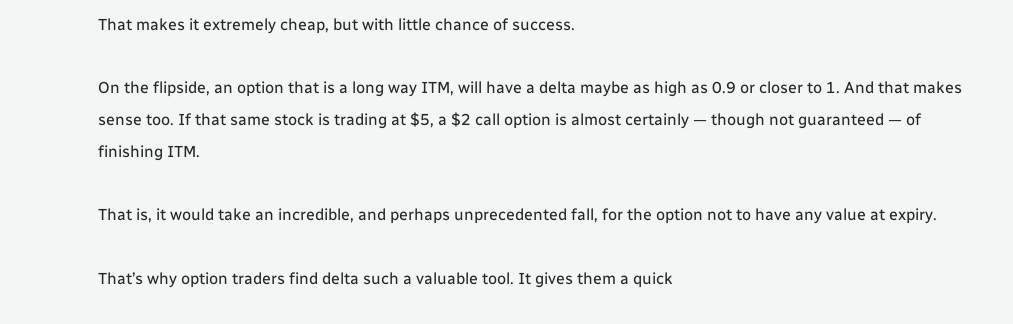That makes it extremely cheap, but with little chance of success.

On the flipside, an option that is a long way ITM, will have a delta maybe as high as 0.9 or closer to 1. And that makes sense too. If that same stock is trading at $5, a $2 call option is almost certainly — though not guaranteed — of finishing ITM.

That is, it would take an incredible, and perhaps unprecedented fall, for the option not to have any value at expiry.

That’s why option traders find delta such a valuable tool. It gives them a quick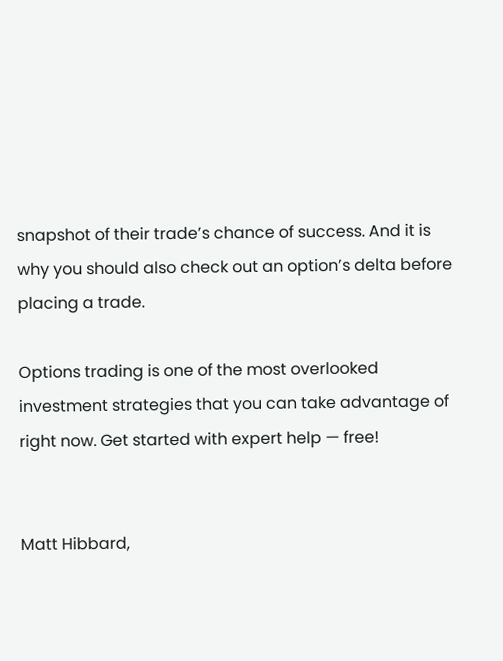snapshot of their trade’s chance of success. And it is why you should also check out an option’s delta before placing a trade.

Options trading is one of the most overlooked investment strategies that you can take advantage of right now. Get started with expert help — free!


Matt Hibbard,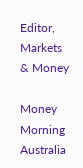Editor, Markets & Money

Money Morning Australia